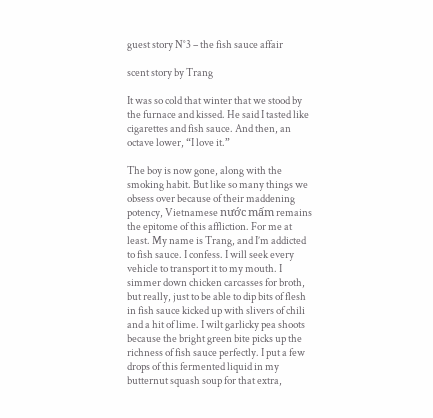guest story N°3 – the fish sauce affair

scent story by Trang

It was so cold that winter that we stood by the furnace and kissed. He said I tasted like cigarettes and fish sauce. And then, an octave lower, “I love it.”

The boy is now gone, along with the smoking habit. But like so many things we obsess over because of their maddening potency, Vietnamese nước mấm remains the epitome of this affliction. For me at least. My name is Trang, and I’m addicted to fish sauce. I confess. I will seek every vehicle to transport it to my mouth. I simmer down chicken carcasses for broth, but really, just to be able to dip bits of flesh in fish sauce kicked up with slivers of chili and a hit of lime. I wilt garlicky pea shoots because the bright green bite picks up the richness of fish sauce perfectly. I put a few drops of this fermented liquid in my butternut squash soup for that extra,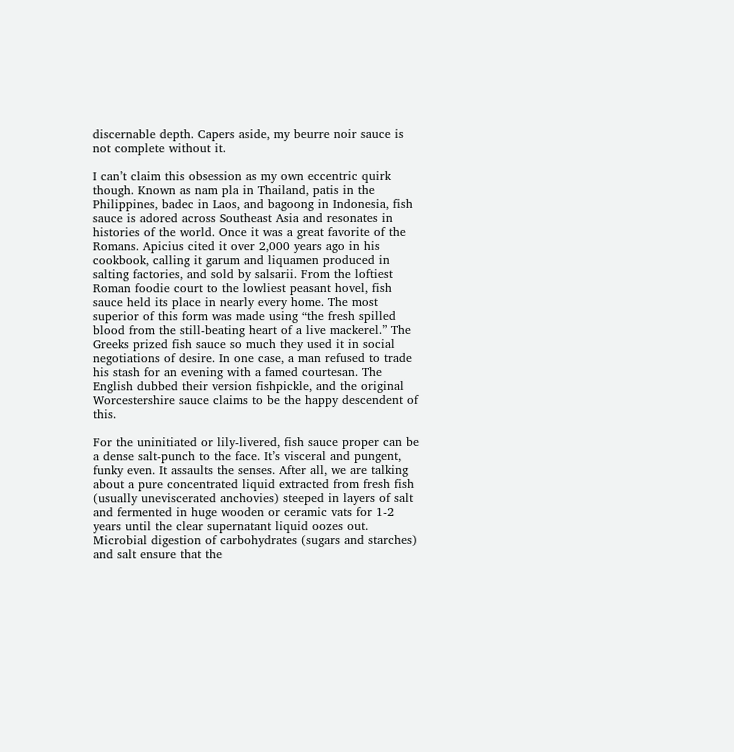discernable depth. Capers aside, my beurre noir sauce is not complete without it.

I can’t claim this obsession as my own eccentric quirk though. Known as nam pla in Thailand, patis in the Philippines, badec in Laos, and bagoong in Indonesia, fish sauce is adored across Southeast Asia and resonates in histories of the world. Once it was a great favorite of the Romans. Apicius cited it over 2,000 years ago in his cookbook, calling it garum and liquamen produced in salting factories, and sold by salsarii. From the loftiest Roman foodie court to the lowliest peasant hovel, fish sauce held its place in nearly every home. The most superior of this form was made using “the fresh spilled blood from the still-beating heart of a live mackerel.” The Greeks prized fish sauce so much they used it in social negotiations of desire. In one case, a man refused to trade his stash for an evening with a famed courtesan. The English dubbed their version fishpickle, and the original Worcestershire sauce claims to be the happy descendent of this.

For the uninitiated or lily-livered, fish sauce proper can be a dense salt-punch to the face. It’s visceral and pungent, funky even. It assaults the senses. After all, we are talking about a pure concentrated liquid extracted from fresh fish (usually uneviscerated anchovies) steeped in layers of salt and fermented in huge wooden or ceramic vats for 1-2 years until the clear supernatant liquid oozes out. Microbial digestion of carbohydrates (sugars and starches) and salt ensure that the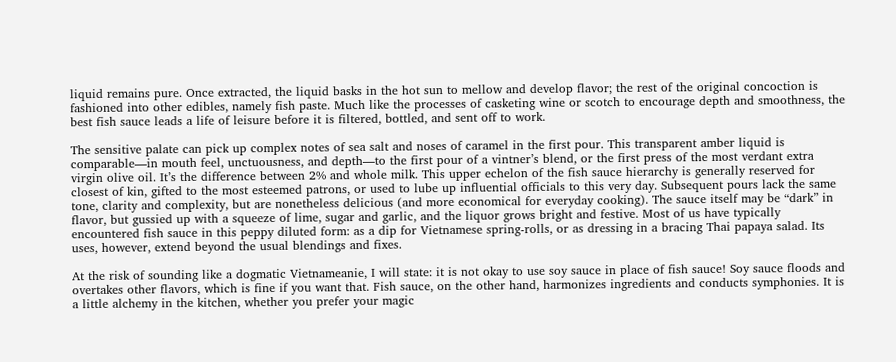liquid remains pure. Once extracted, the liquid basks in the hot sun to mellow and develop flavor; the rest of the original concoction is fashioned into other edibles, namely fish paste. Much like the processes of casketing wine or scotch to encourage depth and smoothness, the best fish sauce leads a life of leisure before it is filtered, bottled, and sent off to work.

The sensitive palate can pick up complex notes of sea salt and noses of caramel in the first pour. This transparent amber liquid is comparable—in mouth feel, unctuousness, and depth—to the first pour of a vintner’s blend, or the first press of the most verdant extra virgin olive oil. It’s the difference between 2% and whole milk. This upper echelon of the fish sauce hierarchy is generally reserved for closest of kin, gifted to the most esteemed patrons, or used to lube up influential officials to this very day. Subsequent pours lack the same tone, clarity and complexity, but are nonetheless delicious (and more economical for everyday cooking). The sauce itself may be “dark” in flavor, but gussied up with a squeeze of lime, sugar and garlic, and the liquor grows bright and festive. Most of us have typically encountered fish sauce in this peppy diluted form: as a dip for Vietnamese spring-rolls, or as dressing in a bracing Thai papaya salad. Its uses, however, extend beyond the usual blendings and fixes.

At the risk of sounding like a dogmatic Vietnameanie, I will state: it is not okay to use soy sauce in place of fish sauce! Soy sauce floods and overtakes other flavors, which is fine if you want that. Fish sauce, on the other hand, harmonizes ingredients and conducts symphonies. It is a little alchemy in the kitchen, whether you prefer your magic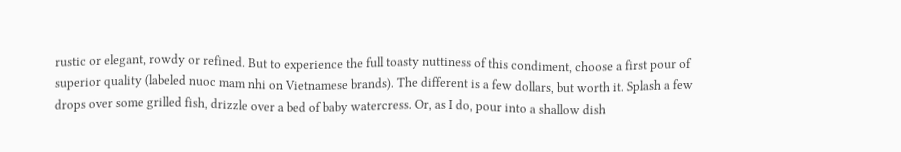rustic or elegant, rowdy or refined. But to experience the full toasty nuttiness of this condiment, choose a first pour of superior quality (labeled nuoc mam nhi on Vietnamese brands). The different is a few dollars, but worth it. Splash a few drops over some grilled fish, drizzle over a bed of baby watercress. Or, as I do, pour into a shallow dish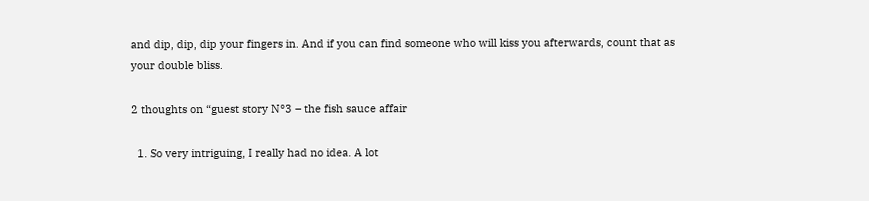and dip, dip, dip your fingers in. And if you can find someone who will kiss you afterwards, count that as your double bliss.

2 thoughts on “guest story N°3 – the fish sauce affair

  1. So very intriguing, I really had no idea. A lot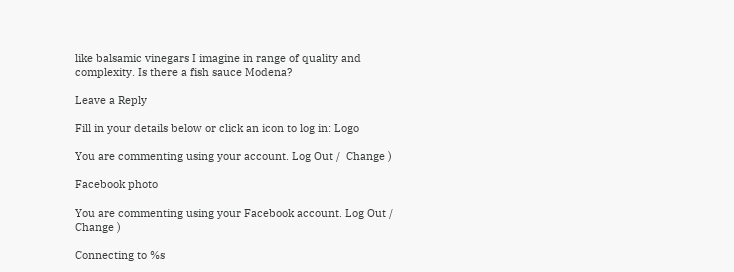like balsamic vinegars I imagine in range of quality and complexity. Is there a fish sauce Modena?

Leave a Reply

Fill in your details below or click an icon to log in: Logo

You are commenting using your account. Log Out /  Change )

Facebook photo

You are commenting using your Facebook account. Log Out /  Change )

Connecting to %s